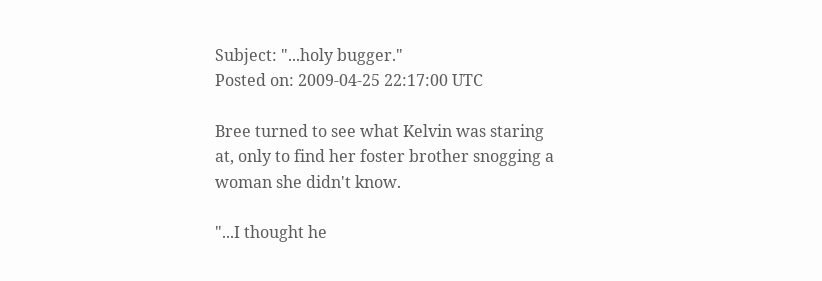Subject: "...holy bugger."
Posted on: 2009-04-25 22:17:00 UTC

Bree turned to see what Kelvin was staring at, only to find her foster brother snogging a woman she didn't know.

"...I thought he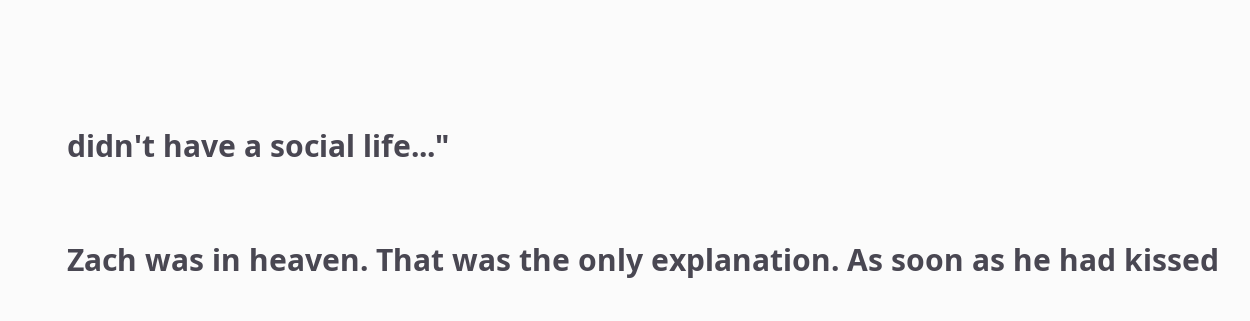didn't have a social life..."

Zach was in heaven. That was the only explanation. As soon as he had kissed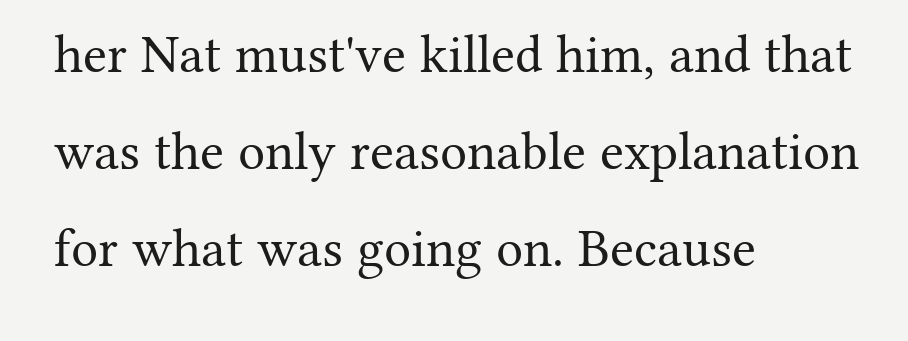her Nat must've killed him, and that was the only reasonable explanation for what was going on. Because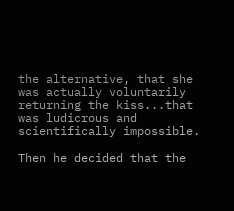the alternative, that she was actually voluntarily returning the kiss...that was ludicrous and scientifically impossible.

Then he decided that the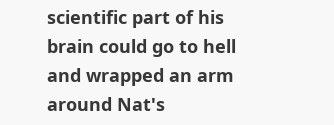scientific part of his brain could go to hell and wrapped an arm around Nat's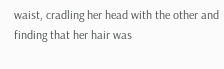waist, cradling her head with the other and finding that her hair was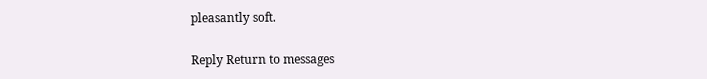pleasantly soft.

Reply Return to messages